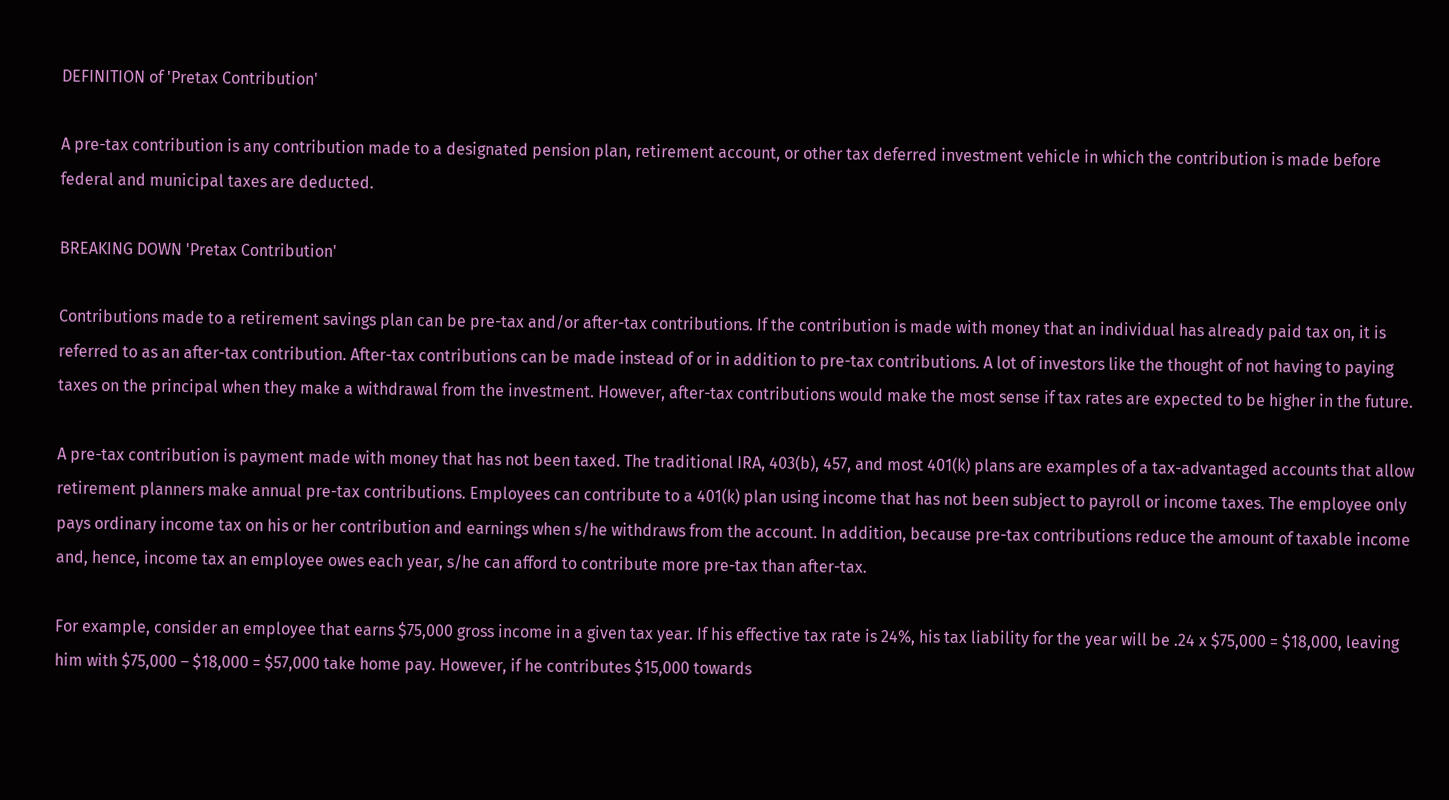DEFINITION of 'Pretax Contribution'

A pre-tax contribution is any contribution made to a designated pension plan, retirement account, or other tax deferred investment vehicle in which the contribution is made before federal and municipal taxes are deducted.

BREAKING DOWN 'Pretax Contribution'

Contributions made to a retirement savings plan can be pre-tax and/or after-tax contributions. If the contribution is made with money that an individual has already paid tax on, it is referred to as an after-tax contribution. After-tax contributions can be made instead of or in addition to pre-tax contributions. A lot of investors like the thought of not having to paying taxes on the principal when they make a withdrawal from the investment. However, after-tax contributions would make the most sense if tax rates are expected to be higher in the future.

A pre-tax contribution is payment made with money that has not been taxed. The traditional IRA, 403(b), 457, and most 401(k) plans are examples of a tax-advantaged accounts that allow retirement planners make annual pre-tax contributions. Employees can contribute to a 401(k) plan using income that has not been subject to payroll or income taxes. The employee only pays ordinary income tax on his or her contribution and earnings when s/he withdraws from the account. In addition, because pre-tax contributions reduce the amount of taxable income and, hence, income tax an employee owes each year, s/he can afford to contribute more pre-tax than after-tax.

For example, consider an employee that earns $75,000 gross income in a given tax year. If his effective tax rate is 24%, his tax liability for the year will be .24 x $75,000 = $18,000, leaving him with $75,000 – $18,000 = $57,000 take home pay. However, if he contributes $15,000 towards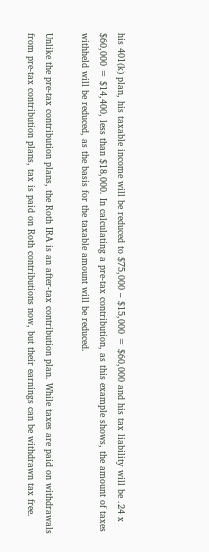his 401(k) plan, his taxable income will be reduced to $75,000 – $15,000 = $60,000 and his tax liability will be .24 x $60,000 = $14,400, less than $18,000. In calculating a pre-tax contribution, as this example shows, the amount of taxes withheld will be reduced, as the basis for the taxable amount will be reduced.

Unlike the pre-tax contribution plans, the Roth IRA is an after-tax contribution plan. While taxes are paid on withdrawals from pre-tax contribution plans, tax is paid on Roth contributions now, but their earnings can be withdrawn tax free.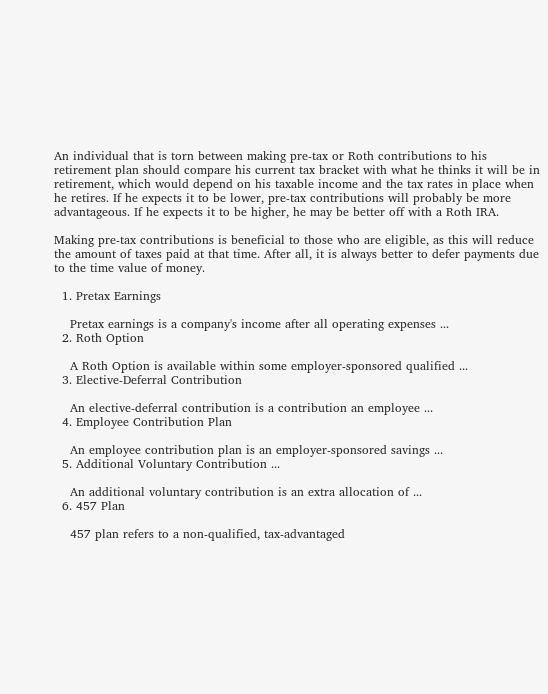An individual that is torn between making pre-tax or Roth contributions to his retirement plan should compare his current tax bracket with what he thinks it will be in retirement, which would depend on his taxable income and the tax rates in place when he retires. If he expects it to be lower, pre-tax contributions will probably be more advantageous. If he expects it to be higher, he may be better off with a Roth IRA.

Making pre-tax contributions is beneficial to those who are eligible, as this will reduce the amount of taxes paid at that time. After all, it is always better to defer payments due to the time value of money.

  1. Pretax Earnings

    Pretax earnings is a company's income after all operating expenses ...
  2. Roth Option

    A Roth Option is available within some employer-sponsored qualified ...
  3. Elective-Deferral Contribution

    An elective-deferral contribution is a contribution an employee ...
  4. Employee Contribution Plan

    An employee contribution plan is an employer-sponsored savings ...
  5. Additional Voluntary Contribution ...

    An additional voluntary contribution is an extra allocation of ...
  6. 457 Plan

    457 plan refers to a non-qualified, tax-advantaged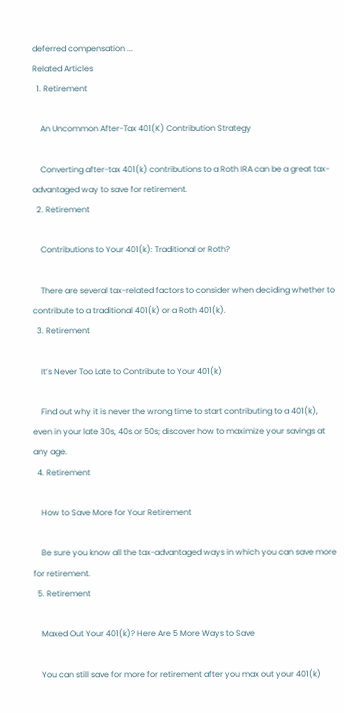deferred compensation ...
Related Articles
  1. Retirement

    An Uncommon After-Tax 401(K) Contribution Strategy

    Converting after-tax 401(k) contributions to a Roth IRA can be a great tax-advantaged way to save for retirement.
  2. Retirement

    Contributions to Your 401(k): Traditional or Roth?

    There are several tax-related factors to consider when deciding whether to contribute to a traditional 401(k) or a Roth 401(k).
  3. Retirement

    It’s Never Too Late to Contribute to Your 401(k)

    Find out why it is never the wrong time to start contributing to a 401(k), even in your late 30s, 40s or 50s; discover how to maximize your savings at any age.
  4. Retirement

    How to Save More for Your Retirement

    Be sure you know all the tax-advantaged ways in which you can save more for retirement.
  5. Retirement

    Maxed Out Your 401(k)? Here Are 5 More Ways to Save

    You can still save for more for retirement after you max out your 401(k)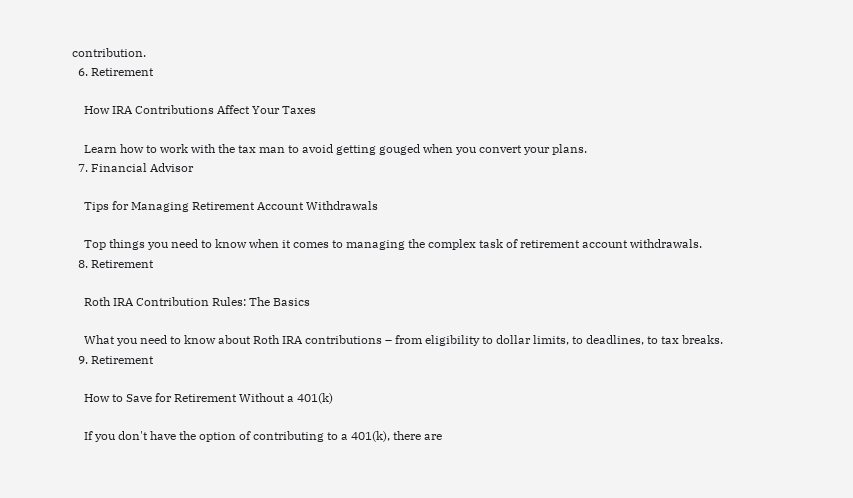contribution.
  6. Retirement

    How IRA Contributions Affect Your Taxes

    Learn how to work with the tax man to avoid getting gouged when you convert your plans.
  7. Financial Advisor

    Tips for Managing Retirement Account Withdrawals

    Top things you need to know when it comes to managing the complex task of retirement account withdrawals.
  8. Retirement

    Roth IRA Contribution Rules: The Basics

    What you need to know about Roth IRA contributions – from eligibility to dollar limits, to deadlines, to tax breaks.
  9. Retirement

    How to Save for Retirement Without a 401(k)

    If you don't have the option of contributing to a 401(k), there are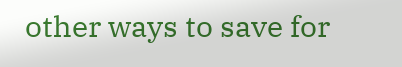other ways to save for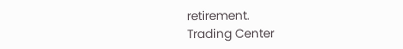retirement.
Trading Center